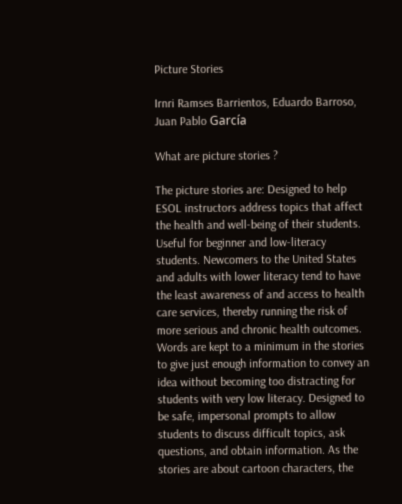Picture Stories

Irnri Ramses Barrientos, Eduardo Barroso, Juan Pablo García

What are picture stories ?

The picture stories are: Designed to help ESOL instructors address topics that affect the health and well-being of their students. Useful for beginner and low-literacy students. Newcomers to the United States and adults with lower literacy tend to have the least awareness of and access to health care services, thereby running the risk of more serious and chronic health outcomes. Words are kept to a minimum in the stories to give just enough information to convey an idea without becoming too distracting for students with very low literacy. Designed to be safe, impersonal prompts to allow students to discuss difficult topics, ask questions, and obtain information. As the stories are about cartoon characters, the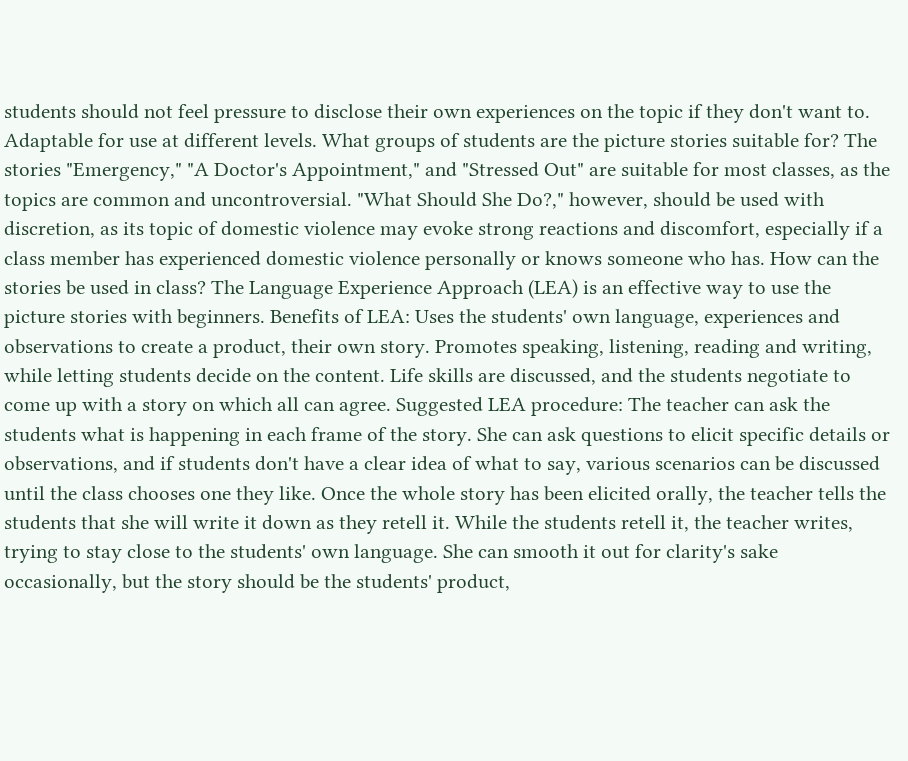students should not feel pressure to disclose their own experiences on the topic if they don't want to.
Adaptable for use at different levels. What groups of students are the picture stories suitable for? The stories "Emergency," "A Doctor's Appointment," and "Stressed Out" are suitable for most classes, as the topics are common and uncontroversial. "What Should She Do?," however, should be used with discretion, as its topic of domestic violence may evoke strong reactions and discomfort, especially if a class member has experienced domestic violence personally or knows someone who has. How can the stories be used in class? The Language Experience Approach (LEA) is an effective way to use the picture stories with beginners. Benefits of LEA: Uses the students' own language, experiences and observations to create a product, their own story. Promotes speaking, listening, reading and writing, while letting students decide on the content. Life skills are discussed, and the students negotiate to come up with a story on which all can agree. Suggested LEA procedure: The teacher can ask the students what is happening in each frame of the story. She can ask questions to elicit specific details or observations, and if students don't have a clear idea of what to say, various scenarios can be discussed until the class chooses one they like. Once the whole story has been elicited orally, the teacher tells the students that she will write it down as they retell it. While the students retell it, the teacher writes, trying to stay close to the students' own language. She can smooth it out for clarity's sake occasionally, but the story should be the students' product,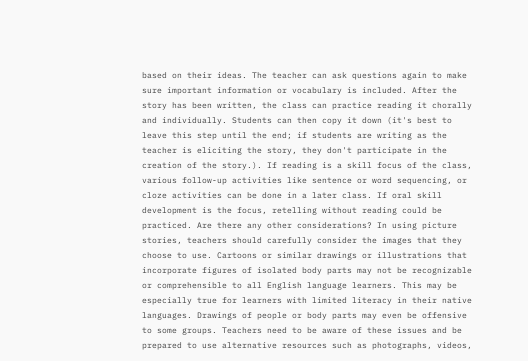based on their ideas. The teacher can ask questions again to make sure important information or vocabulary is included. After the story has been written, the class can practice reading it chorally and individually. Students can then copy it down (it's best to leave this step until the end; if students are writing as the teacher is eliciting the story, they don't participate in the creation of the story.). If reading is a skill focus of the class, various follow-up activities like sentence or word sequencing, or cloze activities can be done in a later class. If oral skill development is the focus, retelling without reading could be practiced. Are there any other considerations? In using picture stories, teachers should carefully consider the images that they choose to use. Cartoons or similar drawings or illustrations that incorporate figures of isolated body parts may not be recognizable or comprehensible to all English language learners. This may be especially true for learners with limited literacy in their native languages. Drawings of people or body parts may even be offensive to some groups. Teachers need to be aware of these issues and be prepared to use alternative resources such as photographs, videos,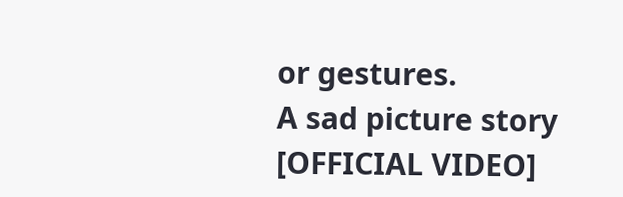or gestures.
A sad picture story [OFFICIAL VIDEO]